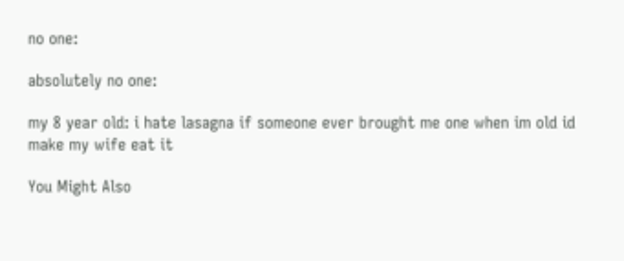no one:

absolutely no one:

my 8 year old: i hate lasagna if someone ever brought me one when im old id make my wife eat it

You Might Also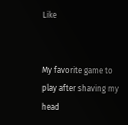Like


My favorite game to play after shaving my head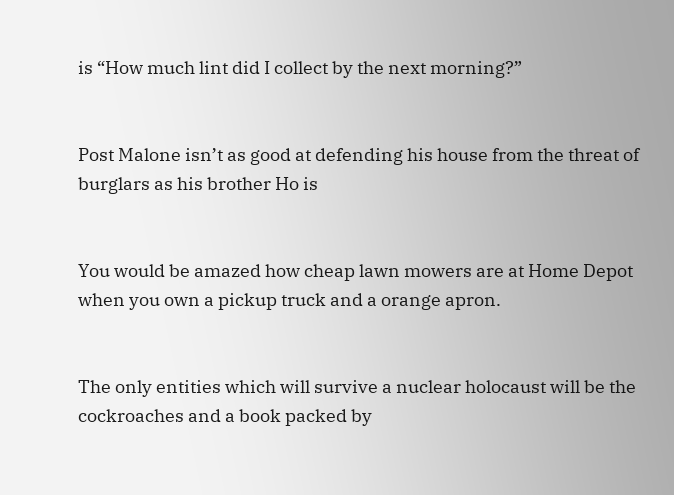is “How much lint did I collect by the next morning?”


Post Malone isn’t as good at defending his house from the threat of burglars as his brother Ho is


You would be amazed how cheap lawn mowers are at Home Depot when you own a pickup truck and a orange apron.


The only entities which will survive a nuclear holocaust will be the cockroaches and a book packed by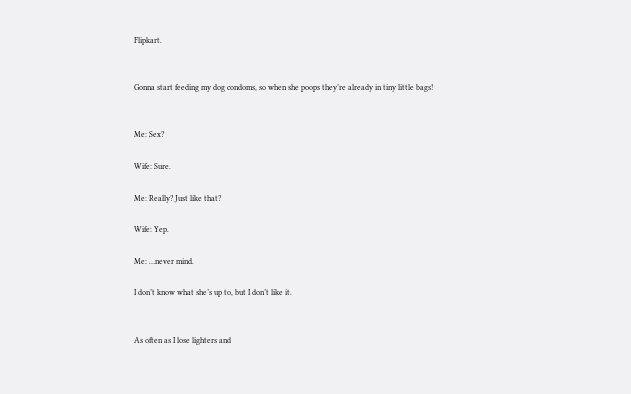Flipkart.


Gonna start feeding my dog condoms, so when she poops they’re already in tiny little bags!


Me: Sex?

Wife: Sure.

Me: Really? Just like that?

Wife: Yep.

Me: …never mind.

I don’t know what she’s up to, but I don’t like it.


As often as I lose lighters and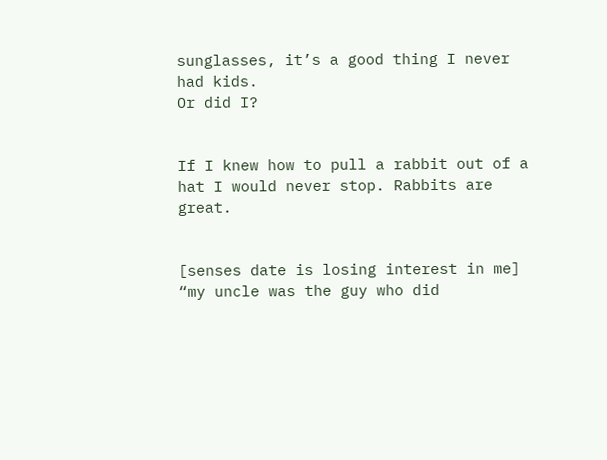sunglasses, it’s a good thing I never had kids.
Or did I?


If I knew how to pull a rabbit out of a hat I would never stop. Rabbits are great.


[senses date is losing interest in me]
“my uncle was the guy who did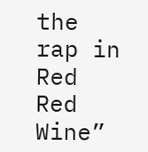the rap in Red Red Wine”